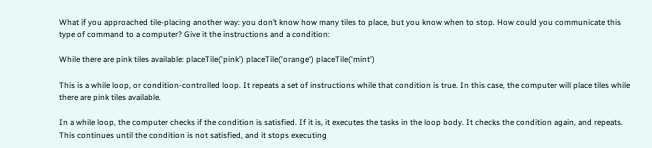What if you approached tile-placing another way: you don’t know how many tiles to place, but you know when to stop. How could you communicate this type of command to a computer? Give it the instructions and a condition:

While there are pink tiles available: placeTile('pink') placeTile('orange') placeTile('mint')

This is a while loop, or condition-controlled loop. It repeats a set of instructions while that condition is true. In this case, the computer will place tiles while there are pink tiles available.

In a while loop, the computer checks if the condition is satisfied. If it is, it executes the tasks in the loop body. It checks the condition again, and repeats. This continues until the condition is not satisfied, and it stops executing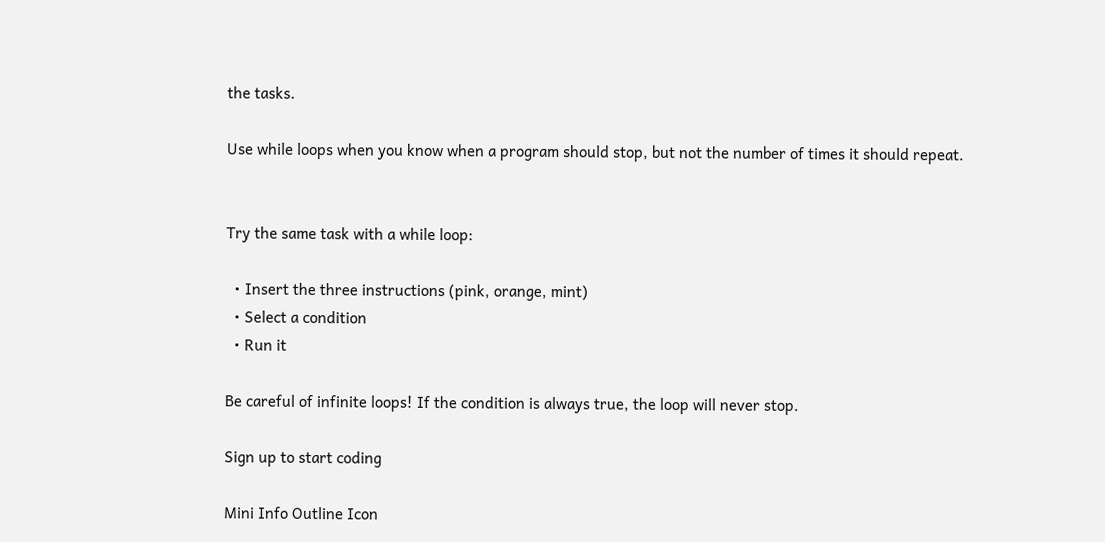the tasks.

Use while loops when you know when a program should stop, but not the number of times it should repeat.


Try the same task with a while loop:

  • Insert the three instructions (pink, orange, mint)
  • Select a condition
  • Run it

Be careful of infinite loops! If the condition is always true, the loop will never stop.

Sign up to start coding

Mini Info Outline Icon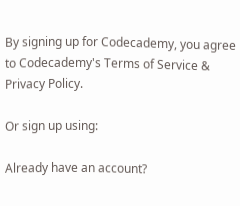By signing up for Codecademy, you agree to Codecademy's Terms of Service & Privacy Policy.

Or sign up using:

Already have an account?